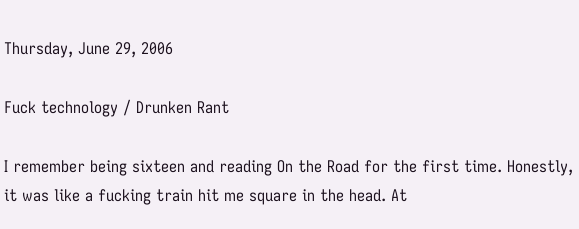Thursday, June 29, 2006

Fuck technology / Drunken Rant

I remember being sixteen and reading On the Road for the first time. Honestly, it was like a fucking train hit me square in the head. At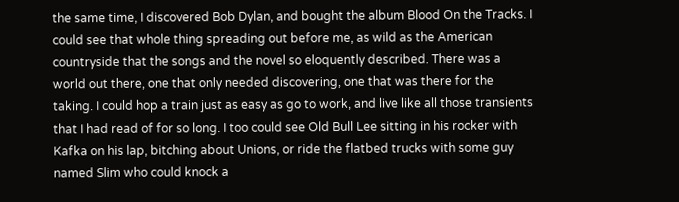the same time, I discovered Bob Dylan, and bought the album Blood On the Tracks. I could see that whole thing spreading out before me, as wild as the American countryside that the songs and the novel so eloquently described. There was a world out there, one that only needed discovering, one that was there for the taking. I could hop a train just as easy as go to work, and live like all those transients that I had read of for so long. I too could see Old Bull Lee sitting in his rocker with Kafka on his lap, bitching about Unions, or ride the flatbed trucks with some guy named Slim who could knock a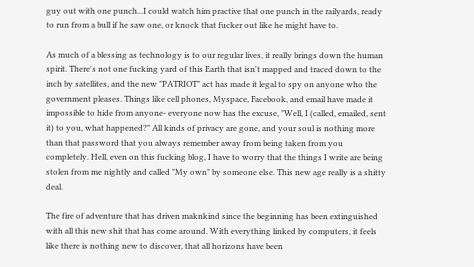guy out with one punch...I could watch him practive that one punch in the railyards, ready to run from a bull if he saw one, or knock that fucker out like he might have to.

As much of a blessing as technology is to our regular lives, it really brings down the human spirit. There's not one fucking yard of this Earth that isn't mapped and traced down to the inch by satellites, and the new "PATRIOT" act has made it legal to spy on anyone who the government pleases. Things like cell phones, Myspace, Facebook, and email have made it impossible to hide from anyone- everyone now has the excuse, "Well, I (called, emailed, sent it) to you, what happened?" All kinds of privacy are gone, and your soul is nothing more than that password that you always remember away from being taken from you completely. Hell, even on this fucking blog, I have to worry that the things I write are being stolen from me nightly and called "My own" by someone else. This new age really is a shitty deal.

The fire of adventure that has driven maknkind since the beginning has been extinguished with all this new shit that has come around. With everything linked by computers, it feels like there is nothing new to discover, that all horizons have been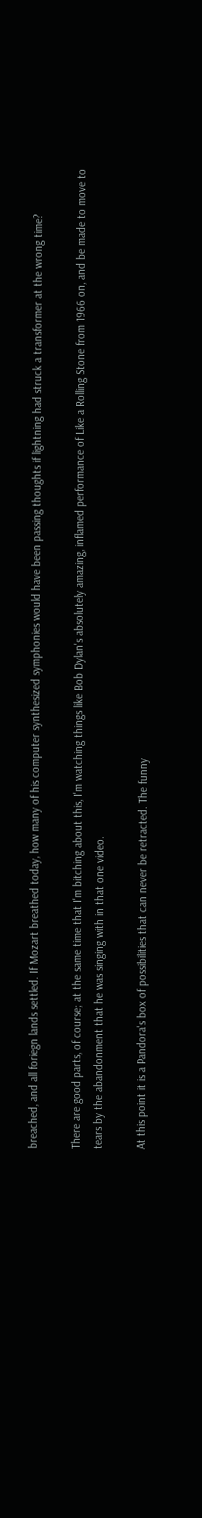breached, and all foriegn lands settled. If Mozart breathed today, how many of his computer synthesized symphonies would have been passing thoughts if lightning had struck a transformer at the wrong time?

There are good parts, of course; at the same time that I'm bitching about this, I'm watching things like Bob Dylan's absolutely amazing, inflamed performance of Like a Rolling Stone from 1966 on, and be made to move to tears by the abandonment that he was singing with in that one video.

At this point it is a Pandora's box of possibilities that can never be retracted. The funny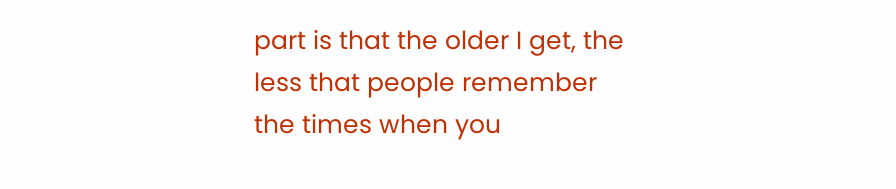part is that the older I get, the less that people remember the times when you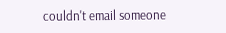couldn't email someone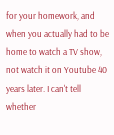for your homework, and when you actually had to be home to watch a TV show, not watch it on Youtube 40 years later. I can't tell whether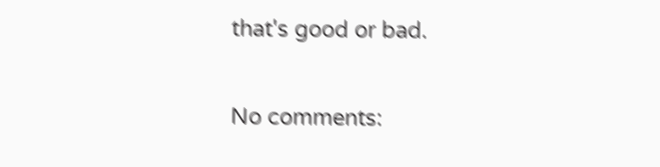that's good or bad.

No comments: